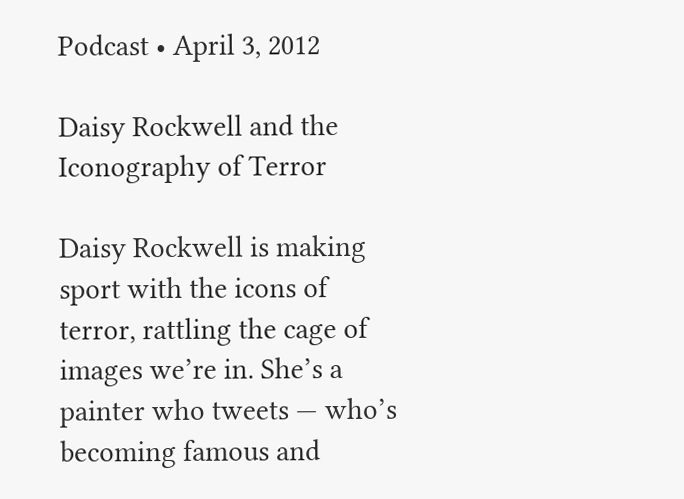Podcast • April 3, 2012

Daisy Rockwell and the Iconography of Terror

Daisy Rockwell is making sport with the icons of terror, rattling the cage of images we’re in. She’s a painter who tweets — who’s becoming famous and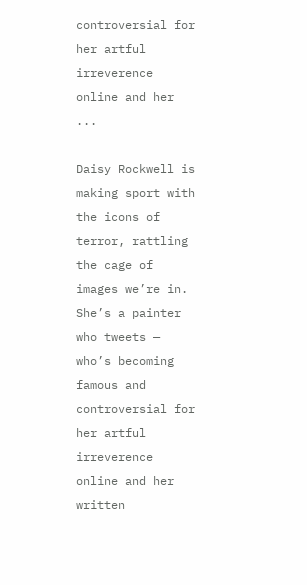controversial for her artful irreverence online and her ...

Daisy Rockwell is making sport with the icons of terror, rattling the cage of images we’re in. She’s a painter who tweets — who’s becoming famous and controversial for her artful irreverence online and her written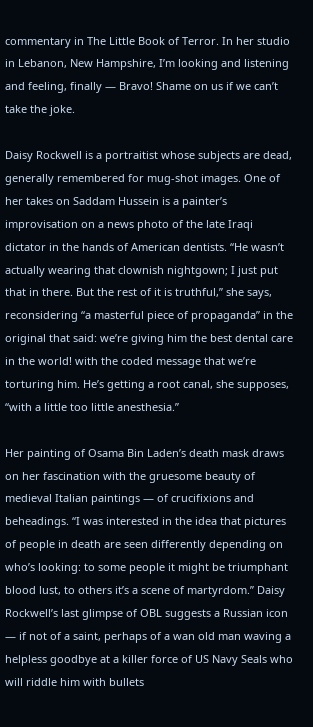commentary in The Little Book of Terror. In her studio in Lebanon, New Hampshire, I’m looking and listening and feeling, finally — Bravo! Shame on us if we can’t take the joke.

Daisy Rockwell is a portraitist whose subjects are dead, generally remembered for mug-shot images. One of her takes on Saddam Hussein is a painter’s improvisation on a news photo of the late Iraqi dictator in the hands of American dentists. “He wasn’t actually wearing that clownish nightgown; I just put that in there. But the rest of it is truthful,” she says, reconsidering “a masterful piece of propaganda” in the original that said: we’re giving him the best dental care in the world! with the coded message that we’re torturing him. He’s getting a root canal, she supposes, “with a little too little anesthesia.”

Her painting of Osama Bin Laden’s death mask draws on her fascination with the gruesome beauty of medieval Italian paintings — of crucifixions and beheadings. “I was interested in the idea that pictures of people in death are seen differently depending on who’s looking: to some people it might be triumphant blood lust, to others it’s a scene of martyrdom.” Daisy Rockwell’s last glimpse of OBL suggests a Russian icon — if not of a saint, perhaps of a wan old man waving a helpless goodbye at a killer force of US Navy Seals who will riddle him with bullets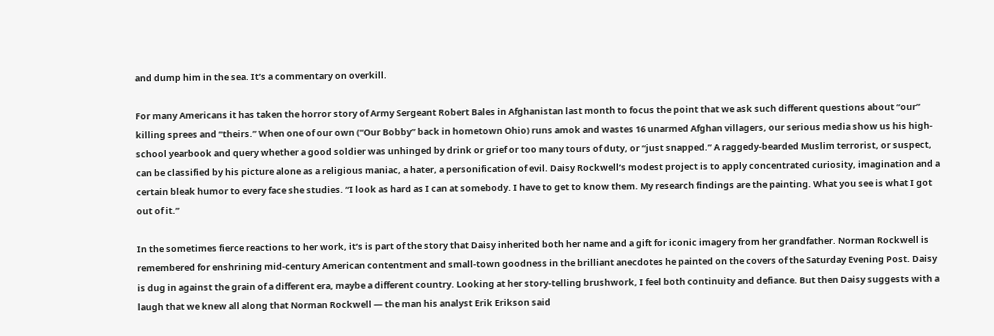and dump him in the sea. It’s a commentary on overkill.

For many Americans it has taken the horror story of Army Sergeant Robert Bales in Afghanistan last month to focus the point that we ask such different questions about “our” killing sprees and “theirs.” When one of our own (“Our Bobby” back in hometown Ohio) runs amok and wastes 16 unarmed Afghan villagers, our serious media show us his high-school yearbook and query whether a good soldier was unhinged by drink or grief or too many tours of duty, or “just snapped.” A raggedy-bearded Muslim terrorist, or suspect, can be classified by his picture alone as a religious maniac, a hater, a personification of evil. Daisy Rockwell’s modest project is to apply concentrated curiosity, imagination and a certain bleak humor to every face she studies. “I look as hard as I can at somebody. I have to get to know them. My research findings are the painting. What you see is what I got out of it.”

In the sometimes fierce reactions to her work, it’s is part of the story that Daisy inherited both her name and a gift for iconic imagery from her grandfather. Norman Rockwell is remembered for enshrining mid-century American contentment and small-town goodness in the brilliant anecdotes he painted on the covers of the Saturday Evening Post. Daisy is dug in against the grain of a different era, maybe a different country. Looking at her story-telling brushwork, I feel both continuity and defiance. But then Daisy suggests with a laugh that we knew all along that Norman Rockwell — the man his analyst Erik Erikson said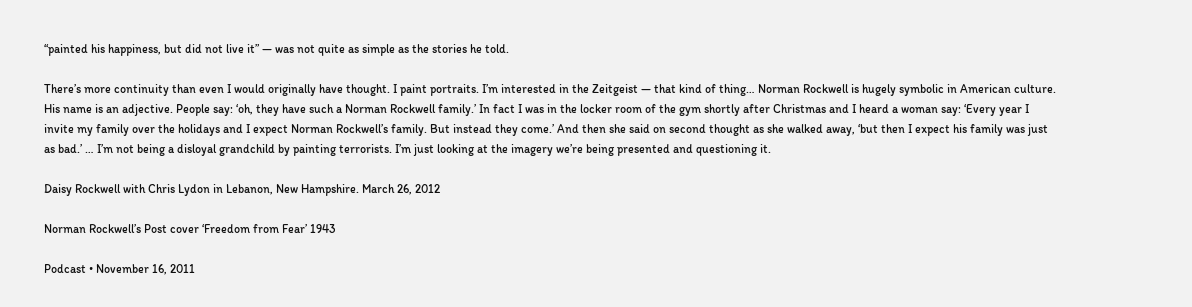“painted his happiness, but did not live it” — was not quite as simple as the stories he told.

There’s more continuity than even I would originally have thought. I paint portraits. I’m interested in the Zeitgeist — that kind of thing… Norman Rockwell is hugely symbolic in American culture. His name is an adjective. People say: ‘oh, they have such a Norman Rockwell family.’ In fact I was in the locker room of the gym shortly after Christmas and I heard a woman say: ‘Every year I invite my family over the holidays and I expect Norman Rockwell’s family. But instead they come.’ And then she said on second thought as she walked away, ‘but then I expect his family was just as bad.’ … I’m not being a disloyal grandchild by painting terrorists. I’m just looking at the imagery we’re being presented and questioning it.

Daisy Rockwell with Chris Lydon in Lebanon, New Hampshire. March 26, 2012

Norman Rockwell’s Post cover ‘Freedom from Fear’ 1943

Podcast • November 16, 2011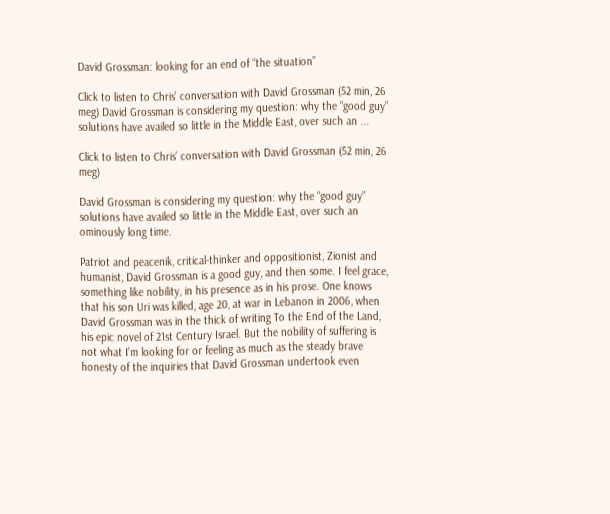David Grossman: looking for an end of “the situation”

Click to listen to Chris’ conversation with David Grossman (52 min, 26 meg) David Grossman is considering my question: why the “good guy” solutions have availed so little in the Middle East, over such an ...

Click to listen to Chris’ conversation with David Grossman (52 min, 26 meg)

David Grossman is considering my question: why the “good guy” solutions have availed so little in the Middle East, over such an ominously long time.

Patriot and peacenik, critical-thinker and oppositionist, Zionist and humanist, David Grossman is a good guy, and then some. I feel grace, something like nobility, in his presence as in his prose. One knows that his son Uri was killed, age 20, at war in Lebanon in 2006, when David Grossman was in the thick of writing To the End of the Land, his epic novel of 21st Century Israel. But the nobility of suffering is not what I’m looking for or feeling as much as the steady brave honesty of the inquiries that David Grossman undertook even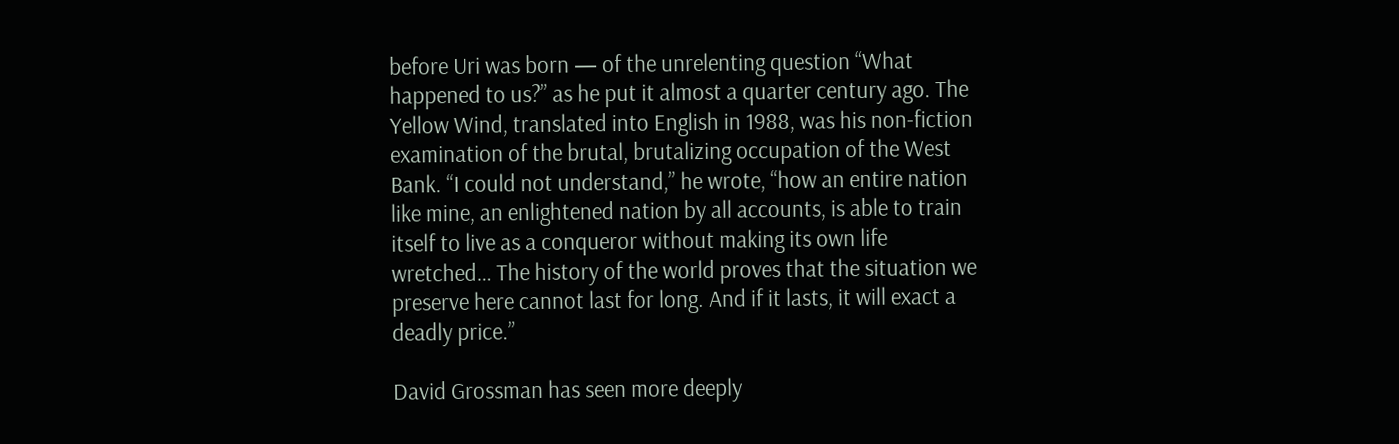before Uri was born — of the unrelenting question “What happened to us?” as he put it almost a quarter century ago. The Yellow Wind, translated into English in 1988, was his non-fiction examination of the brutal, brutalizing occupation of the West Bank. “I could not understand,” he wrote, “how an entire nation like mine, an enlightened nation by all accounts, is able to train itself to live as a conqueror without making its own life wretched… The history of the world proves that the situation we preserve here cannot last for long. And if it lasts, it will exact a deadly price.”

David Grossman has seen more deeply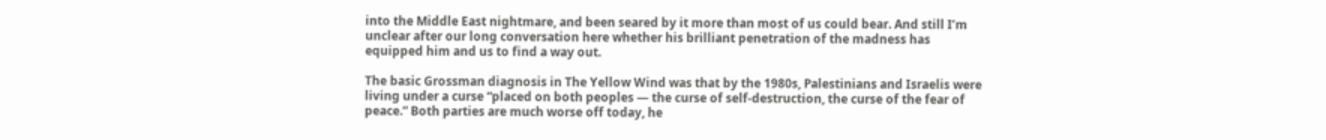into the Middle East nightmare, and been seared by it more than most of us could bear. And still I’m unclear after our long conversation here whether his brilliant penetration of the madness has equipped him and us to find a way out.

The basic Grossman diagnosis in The Yellow Wind was that by the 1980s, Palestinians and Israelis were living under a curse “placed on both peoples — the curse of self-destruction, the curse of the fear of peace.” Both parties are much worse off today, he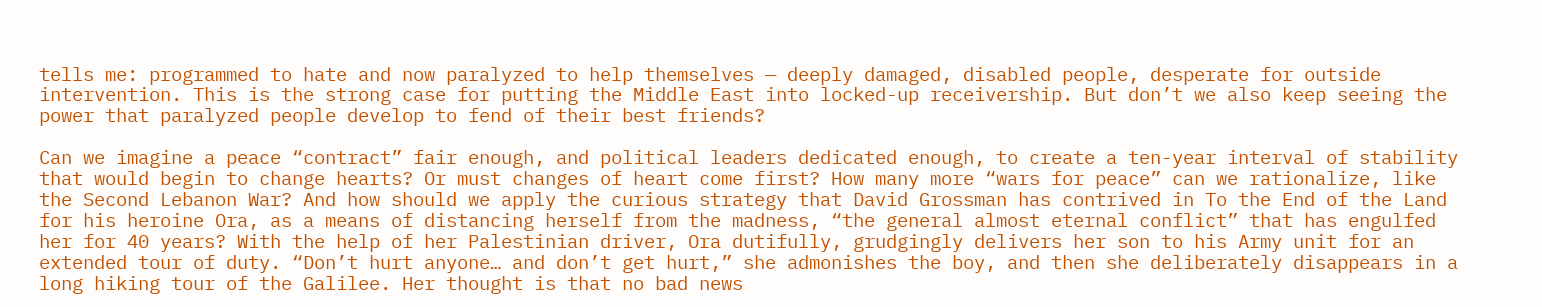tells me: programmed to hate and now paralyzed to help themselves — deeply damaged, disabled people, desperate for outside intervention. This is the strong case for putting the Middle East into locked-up receivership. But don’t we also keep seeing the power that paralyzed people develop to fend of their best friends?

Can we imagine a peace “contract” fair enough, and political leaders dedicated enough, to create a ten-year interval of stability that would begin to change hearts? Or must changes of heart come first? How many more “wars for peace” can we rationalize, like the Second Lebanon War? And how should we apply the curious strategy that David Grossman has contrived in To the End of the Land for his heroine Ora, as a means of distancing herself from the madness, “the general almost eternal conflict” that has engulfed her for 40 years? With the help of her Palestinian driver, Ora dutifully, grudgingly delivers her son to his Army unit for an extended tour of duty. “Don’t hurt anyone… and don’t get hurt,” she admonishes the boy, and then she deliberately disappears in a long hiking tour of the Galilee. Her thought is that no bad news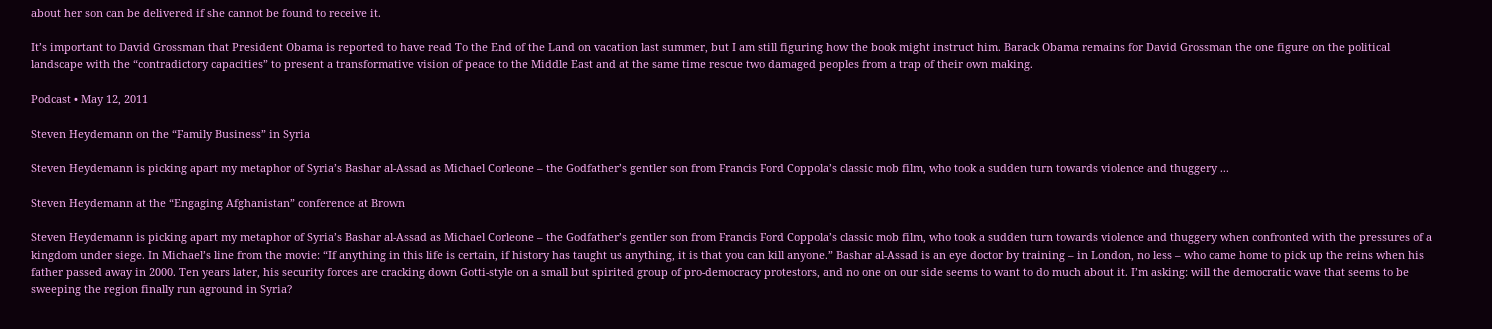about her son can be delivered if she cannot be found to receive it.

It’s important to David Grossman that President Obama is reported to have read To the End of the Land on vacation last summer, but I am still figuring how the book might instruct him. Barack Obama remains for David Grossman the one figure on the political landscape with the “contradictory capacities” to present a transformative vision of peace to the Middle East and at the same time rescue two damaged peoples from a trap of their own making.

Podcast • May 12, 2011

Steven Heydemann on the “Family Business” in Syria

Steven Heydemann is picking apart my metaphor of Syria’s Bashar al-Assad as Michael Corleone – the Godfather’s gentler son from Francis Ford Coppola’s classic mob film, who took a sudden turn towards violence and thuggery ...

Steven Heydemann at the “Engaging Afghanistan” conference at Brown

Steven Heydemann is picking apart my metaphor of Syria’s Bashar al-Assad as Michael Corleone – the Godfather’s gentler son from Francis Ford Coppola’s classic mob film, who took a sudden turn towards violence and thuggery when confronted with the pressures of a kingdom under siege. In Michael’s line from the movie: “If anything in this life is certain, if history has taught us anything, it is that you can kill anyone.” Bashar al-Assad is an eye doctor by training – in London, no less – who came home to pick up the reins when his father passed away in 2000. Ten years later, his security forces are cracking down Gotti-style on a small but spirited group of pro-democracy protestors, and no one on our side seems to want to do much about it. I’m asking: will the democratic wave that seems to be sweeping the region finally run aground in Syria?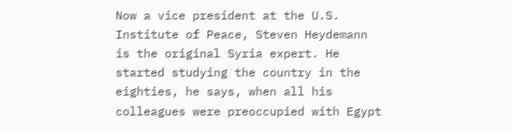Now a vice president at the U.S. Institute of Peace, Steven Heydemann is the original Syria expert. He started studying the country in the eighties, he says, when all his colleagues were preoccupied with Egypt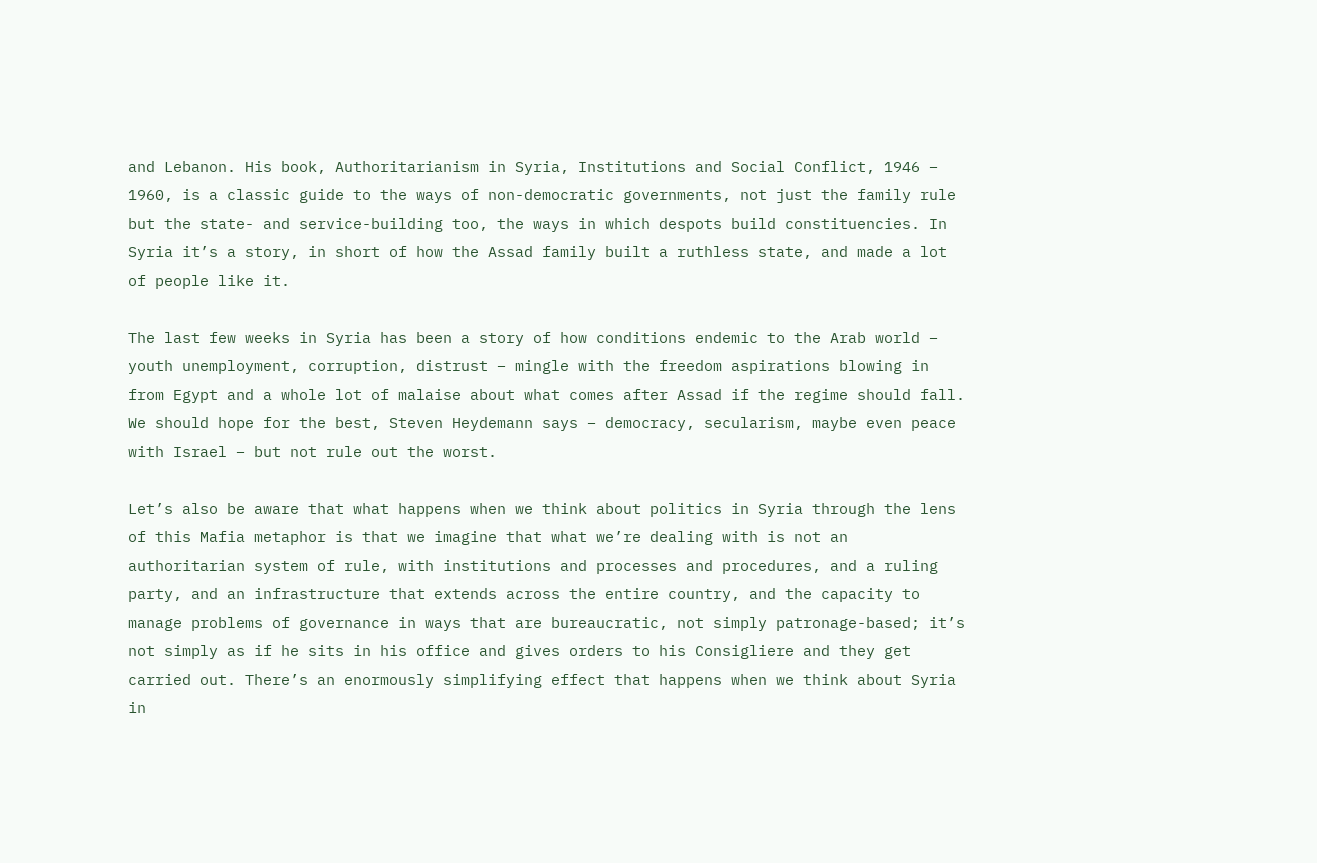and Lebanon. His book, Authoritarianism in Syria, Institutions and Social Conflict, 1946 – 1960, is a classic guide to the ways of non-democratic governments, not just the family rule but the state- and service-building too, the ways in which despots build constituencies. In Syria it’s a story, in short of how the Assad family built a ruthless state, and made a lot of people like it.

The last few weeks in Syria has been a story of how conditions endemic to the Arab world – youth unemployment, corruption, distrust – mingle with the freedom aspirations blowing in from Egypt and a whole lot of malaise about what comes after Assad if the regime should fall. We should hope for the best, Steven Heydemann says – democracy, secularism, maybe even peace with Israel – but not rule out the worst.

Let’s also be aware that what happens when we think about politics in Syria through the lens of this Mafia metaphor is that we imagine that what we’re dealing with is not an authoritarian system of rule, with institutions and processes and procedures, and a ruling party, and an infrastructure that extends across the entire country, and the capacity to manage problems of governance in ways that are bureaucratic, not simply patronage-based; it’s not simply as if he sits in his office and gives orders to his Consigliere and they get carried out. There’s an enormously simplifying effect that happens when we think about Syria in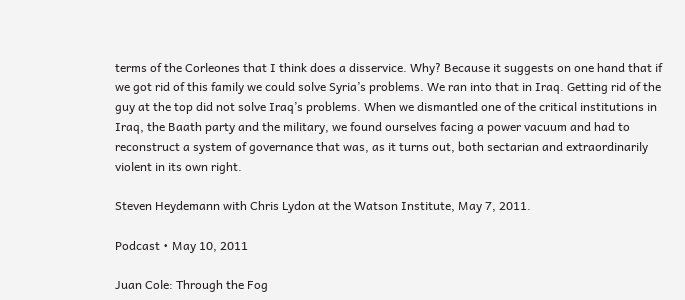terms of the Corleones that I think does a disservice. Why? Because it suggests on one hand that if we got rid of this family we could solve Syria’s problems. We ran into that in Iraq. Getting rid of the guy at the top did not solve Iraq’s problems. When we dismantled one of the critical institutions in Iraq, the Baath party and the military, we found ourselves facing a power vacuum and had to reconstruct a system of governance that was, as it turns out, both sectarian and extraordinarily violent in its own right.

Steven Heydemann with Chris Lydon at the Watson Institute, May 7, 2011.

Podcast • May 10, 2011

Juan Cole: Through the Fog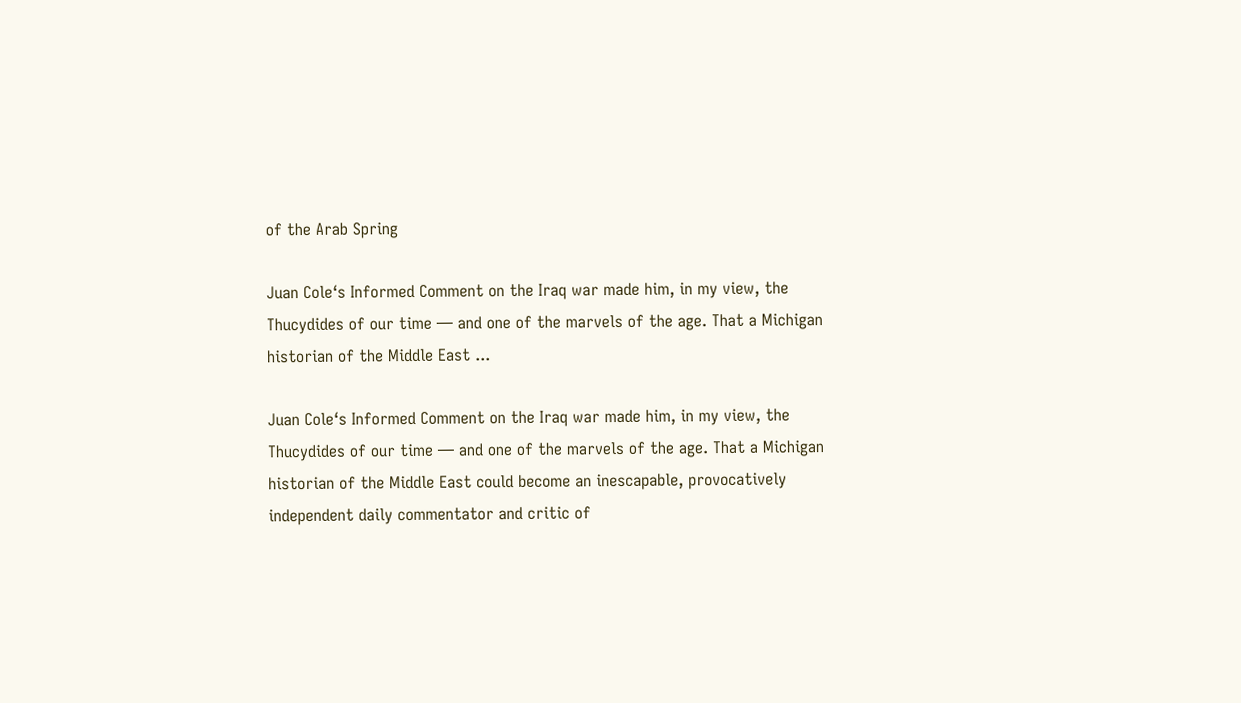of the Arab Spring

Juan Cole‘s Informed Comment on the Iraq war made him, in my view, the Thucydides of our time — and one of the marvels of the age. That a Michigan historian of the Middle East ...

Juan Cole‘s Informed Comment on the Iraq war made him, in my view, the Thucydides of our time — and one of the marvels of the age. That a Michigan historian of the Middle East could become an inescapable, provocatively independent daily commentator and critic of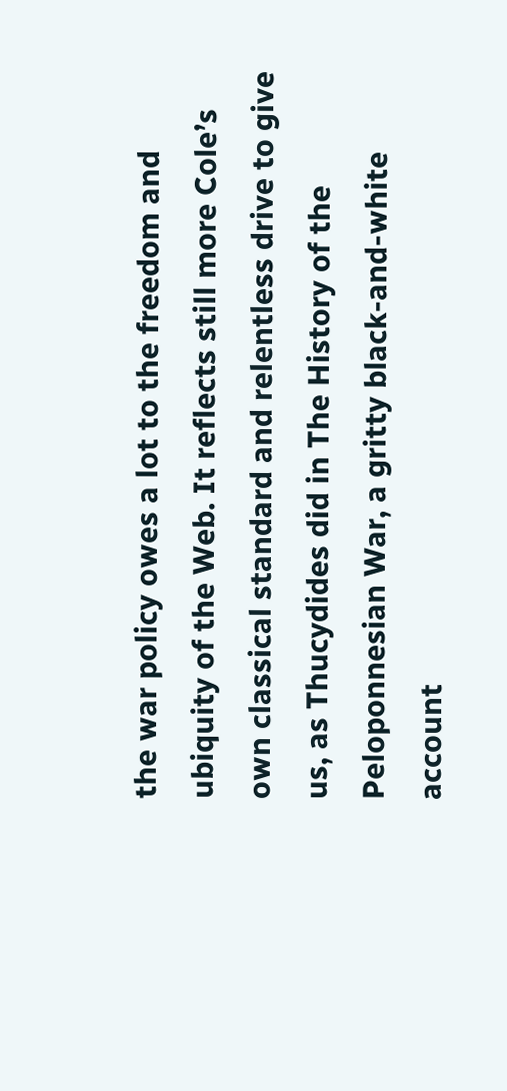the war policy owes a lot to the freedom and ubiquity of the Web. It reflects still more Cole’s own classical standard and relentless drive to give us, as Thucydides did in The History of the Peloponnesian War, a gritty black-and-white account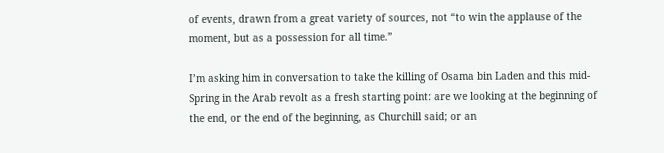of events, drawn from a great variety of sources, not “to win the applause of the moment, but as a possession for all time.”

I’m asking him in conversation to take the killing of Osama bin Laden and this mid-Spring in the Arab revolt as a fresh starting point: are we looking at the beginning of the end, or the end of the beginning, as Churchill said; or an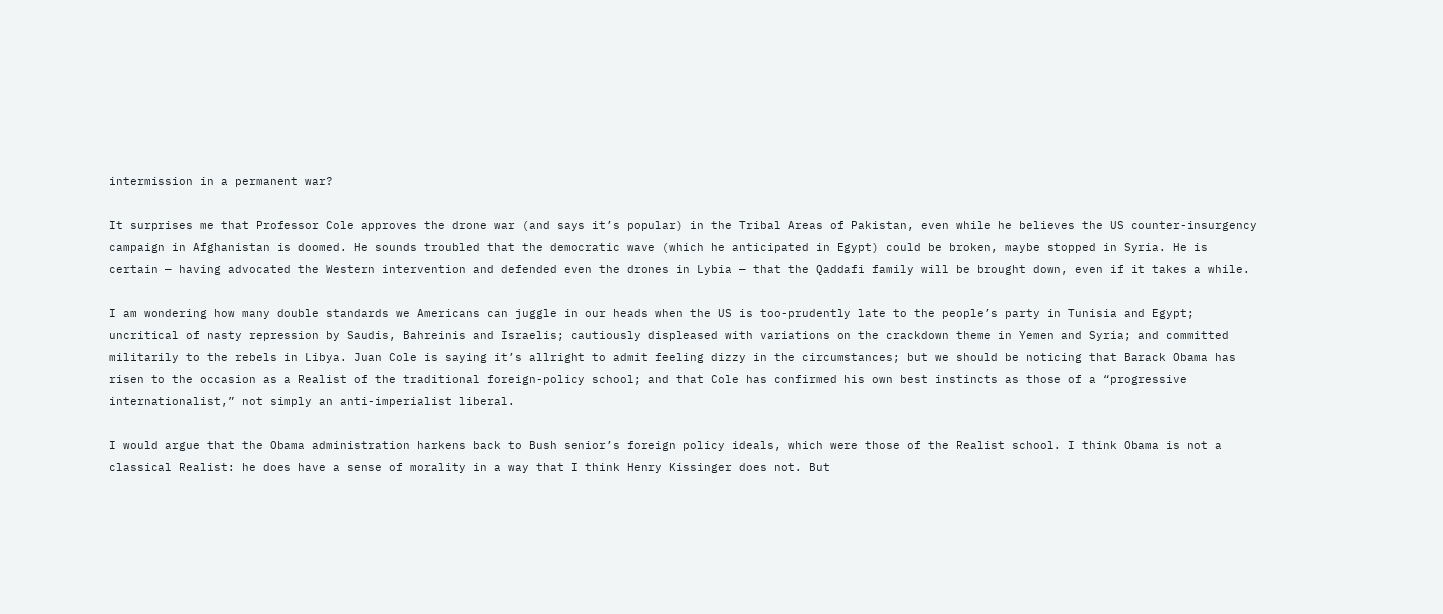intermission in a permanent war?

It surprises me that Professor Cole approves the drone war (and says it’s popular) in the Tribal Areas of Pakistan, even while he believes the US counter-insurgency campaign in Afghanistan is doomed. He sounds troubled that the democratic wave (which he anticipated in Egypt) could be broken, maybe stopped in Syria. He is certain — having advocated the Western intervention and defended even the drones in Lybia — that the Qaddafi family will be brought down, even if it takes a while.

I am wondering how many double standards we Americans can juggle in our heads when the US is too-prudently late to the people’s party in Tunisia and Egypt; uncritical of nasty repression by Saudis, Bahreinis and Israelis; cautiously displeased with variations on the crackdown theme in Yemen and Syria; and committed militarily to the rebels in Libya. Juan Cole is saying it’s allright to admit feeling dizzy in the circumstances; but we should be noticing that Barack Obama has risen to the occasion as a Realist of the traditional foreign-policy school; and that Cole has confirmed his own best instincts as those of a “progressive internationalist,” not simply an anti-imperialist liberal.

I would argue that the Obama administration harkens back to Bush senior’s foreign policy ideals, which were those of the Realist school. I think Obama is not a classical Realist: he does have a sense of morality in a way that I think Henry Kissinger does not. But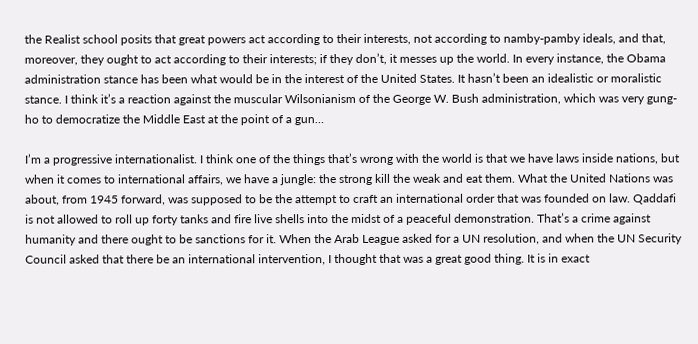the Realist school posits that great powers act according to their interests, not according to namby-pamby ideals, and that, moreover, they ought to act according to their interests; if they don’t, it messes up the world. In every instance, the Obama administration stance has been what would be in the interest of the United States. It hasn’t been an idealistic or moralistic stance. I think it’s a reaction against the muscular Wilsonianism of the George W. Bush administration, which was very gung-ho to democratize the Middle East at the point of a gun…

I’m a progressive internationalist. I think one of the things that’s wrong with the world is that we have laws inside nations, but when it comes to international affairs, we have a jungle: the strong kill the weak and eat them. What the United Nations was about, from 1945 forward, was supposed to be the attempt to craft an international order that was founded on law. Qaddafi is not allowed to roll up forty tanks and fire live shells into the midst of a peaceful demonstration. That’s a crime against humanity and there ought to be sanctions for it. When the Arab League asked for a UN resolution, and when the UN Security Council asked that there be an international intervention, I thought that was a great good thing. It is in exact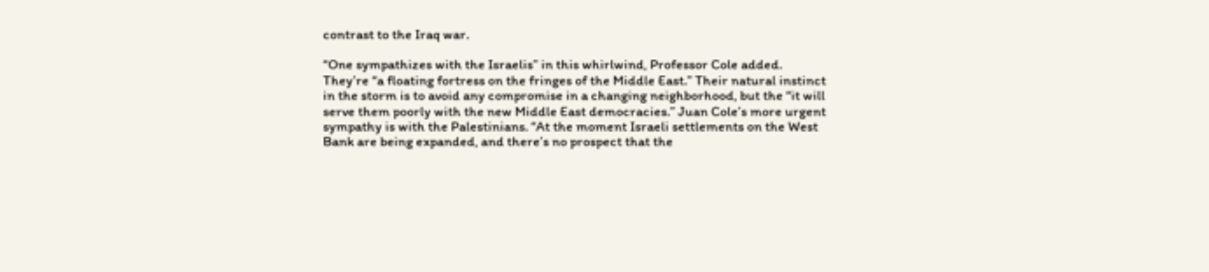contrast to the Iraq war.

“One sympathizes with the Israelis” in this whirlwind, Professor Cole added. They’re “a floating fortress on the fringes of the Middle East.” Their natural instinct in the storm is to avoid any compromise in a changing neighborhood, but the “it will serve them poorly with the new Middle East democracies.” Juan Cole’s more urgent sympathy is with the Palestinians. “At the moment Israeli settlements on the West Bank are being expanded, and there’s no prospect that the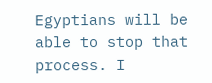Egyptians will be able to stop that process. I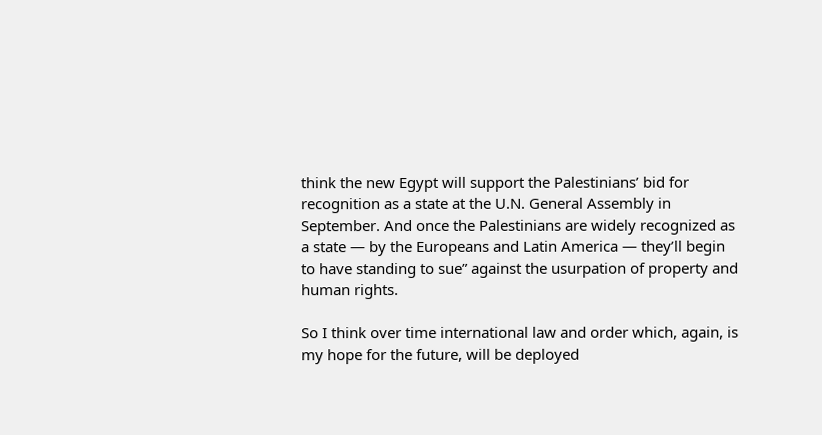think the new Egypt will support the Palestinians’ bid for recognition as a state at the U.N. General Assembly in September. And once the Palestinians are widely recognized as a state — by the Europeans and Latin America — they’ll begin to have standing to sue” against the usurpation of property and human rights.

So I think over time international law and order which, again, is my hope for the future, will be deployed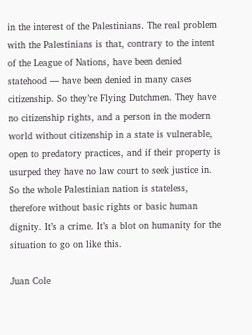in the interest of the Palestinians. The real problem with the Palestinians is that, contrary to the intent of the League of Nations, have been denied statehood — have been denied in many cases citizenship. So they’re Flying Dutchmen. They have no citizenship rights, and a person in the modern world without citizenship in a state is vulnerable, open to predatory practices, and if their property is usurped they have no law court to seek justice in. So the whole Palestinian nation is stateless, therefore without basic rights or basic human dignity. It’s a crime. It’s a blot on humanity for the situation to go on like this.

Juan Cole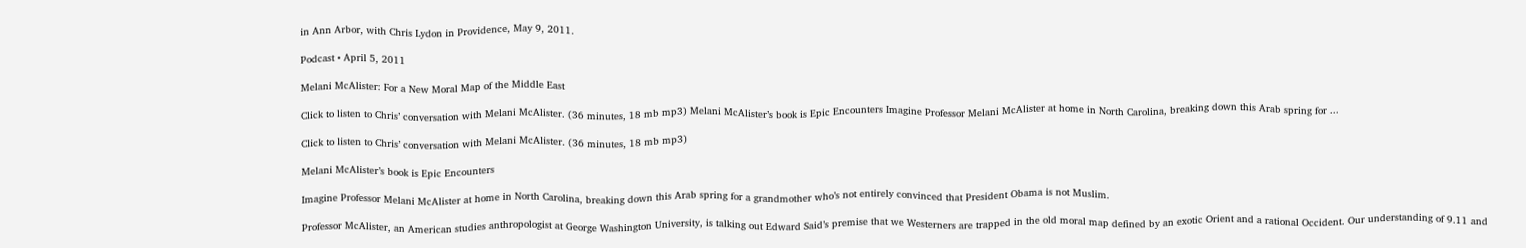in Ann Arbor, with Chris Lydon in Providence, May 9, 2011.

Podcast • April 5, 2011

Melani McAlister: For a New Moral Map of the Middle East

Click to listen to Chris’ conversation with Melani McAlister. (36 minutes, 18 mb mp3) Melani McAlister’s book is Epic Encounters Imagine Professor Melani McAlister at home in North Carolina, breaking down this Arab spring for ...

Click to listen to Chris’ conversation with Melani McAlister. (36 minutes, 18 mb mp3)

Melani McAlister’s book is Epic Encounters

Imagine Professor Melani McAlister at home in North Carolina, breaking down this Arab spring for a grandmother who’s not entirely convinced that President Obama is not Muslim.

Professor McAlister, an American studies anthropologist at George Washington University, is talking out Edward Said’s premise that we Westerners are trapped in the old moral map defined by an exotic Orient and a rational Occident. Our understanding of 9.11 and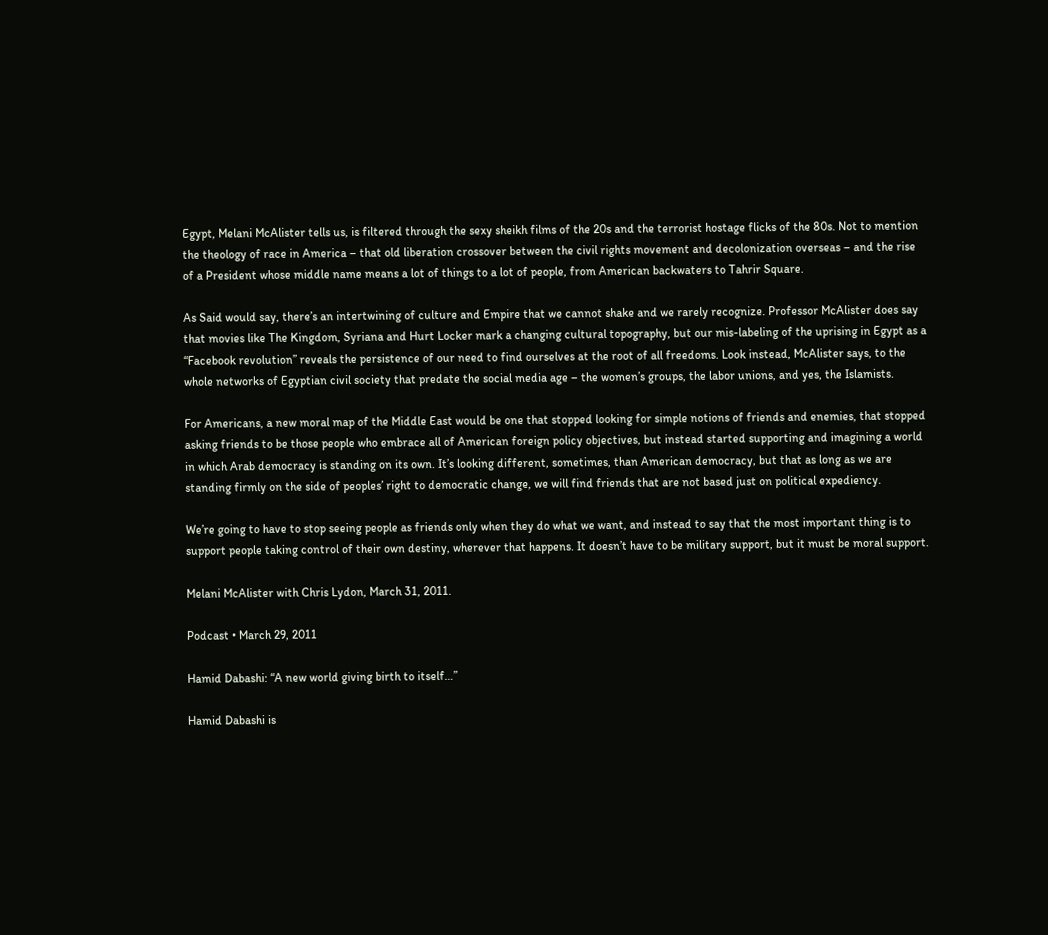Egypt, Melani McAlister tells us, is filtered through the sexy sheikh films of the 20s and the terrorist hostage flicks of the 80s. Not to mention the theology of race in America – that old liberation crossover between the civil rights movement and decolonization overseas – and the rise of a President whose middle name means a lot of things to a lot of people, from American backwaters to Tahrir Square.

As Said would say, there’s an intertwining of culture and Empire that we cannot shake and we rarely recognize. Professor McAlister does say that movies like The Kingdom, Syriana and Hurt Locker mark a changing cultural topography, but our mis-labeling of the uprising in Egypt as a “Facebook revolution” reveals the persistence of our need to find ourselves at the root of all freedoms. Look instead, McAlister says, to the whole networks of Egyptian civil society that predate the social media age – the women’s groups, the labor unions, and yes, the Islamists.

For Americans, a new moral map of the Middle East would be one that stopped looking for simple notions of friends and enemies, that stopped asking friends to be those people who embrace all of American foreign policy objectives, but instead started supporting and imagining a world in which Arab democracy is standing on its own. It’s looking different, sometimes, than American democracy, but that as long as we are standing firmly on the side of peoples’ right to democratic change, we will find friends that are not based just on political expediency.

We’re going to have to stop seeing people as friends only when they do what we want, and instead to say that the most important thing is to support people taking control of their own destiny, wherever that happens. It doesn’t have to be military support, but it must be moral support.

Melani McAlister with Chris Lydon, March 31, 2011.

Podcast • March 29, 2011

Hamid Dabashi: “A new world giving birth to itself…”

Hamid Dabashi is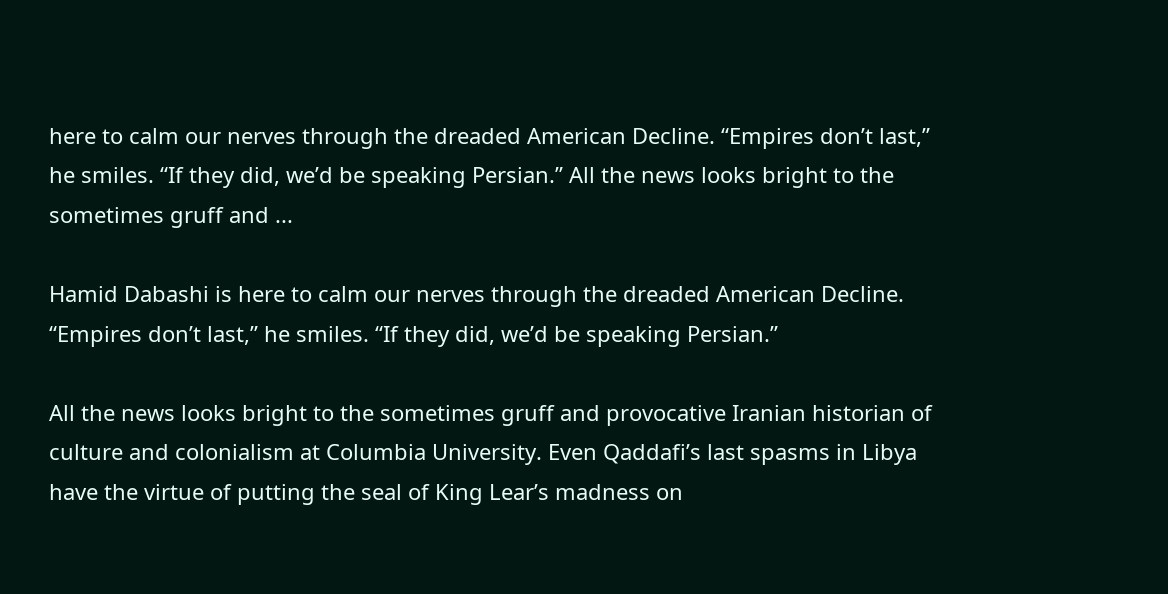here to calm our nerves through the dreaded American Decline. “Empires don’t last,” he smiles. “If they did, we’d be speaking Persian.” All the news looks bright to the sometimes gruff and ...

Hamid Dabashi is here to calm our nerves through the dreaded American Decline. “Empires don’t last,” he smiles. “If they did, we’d be speaking Persian.”

All the news looks bright to the sometimes gruff and provocative Iranian historian of culture and colonialism at Columbia University. Even Qaddafi’s last spasms in Libya have the virtue of putting the seal of King Lear’s madness on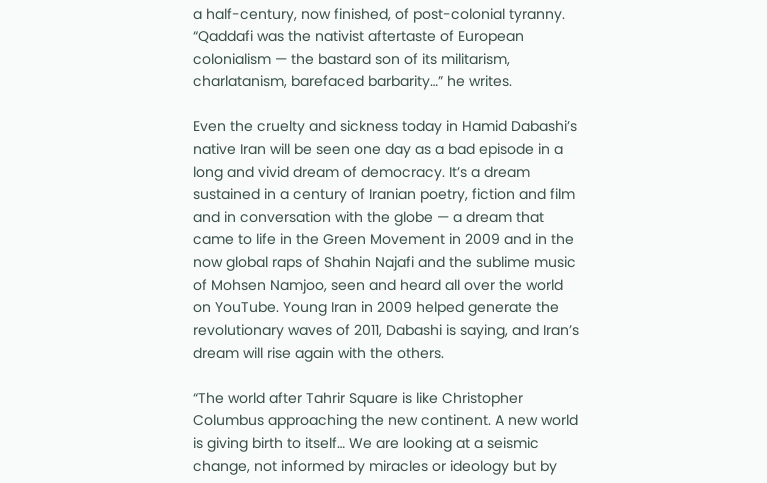a half-century, now finished, of post-colonial tyranny. “Qaddafi was the nativist aftertaste of European colonialism — the bastard son of its militarism, charlatanism, barefaced barbarity…” he writes.

Even the cruelty and sickness today in Hamid Dabashi’s native Iran will be seen one day as a bad episode in a long and vivid dream of democracy. It’s a dream sustained in a century of Iranian poetry, fiction and film and in conversation with the globe — a dream that came to life in the Green Movement in 2009 and in the now global raps of Shahin Najafi and the sublime music of Mohsen Namjoo, seen and heard all over the world on YouTube. Young Iran in 2009 helped generate the revolutionary waves of 2011, Dabashi is saying, and Iran’s dream will rise again with the others.

“The world after Tahrir Square is like Christopher Columbus approaching the new continent. A new world is giving birth to itself… We are looking at a seismic change, not informed by miracles or ideology but by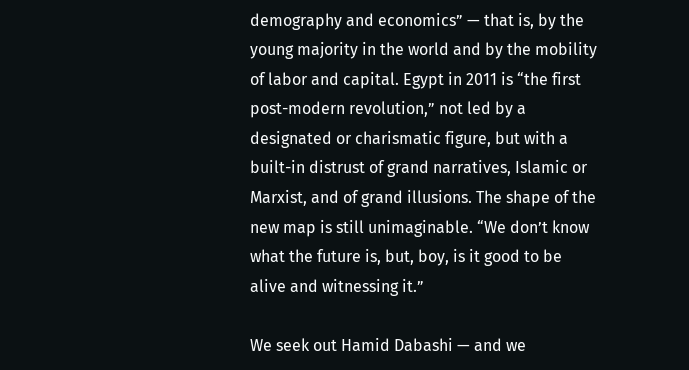demography and economics” — that is, by the young majority in the world and by the mobility of labor and capital. Egypt in 2011 is “the first post-modern revolution,” not led by a designated or charismatic figure, but with a built-in distrust of grand narratives, Islamic or Marxist, and of grand illusions. The shape of the new map is still unimaginable. “We don’t know what the future is, but, boy, is it good to be alive and witnessing it.”

We seek out Hamid Dabashi — and we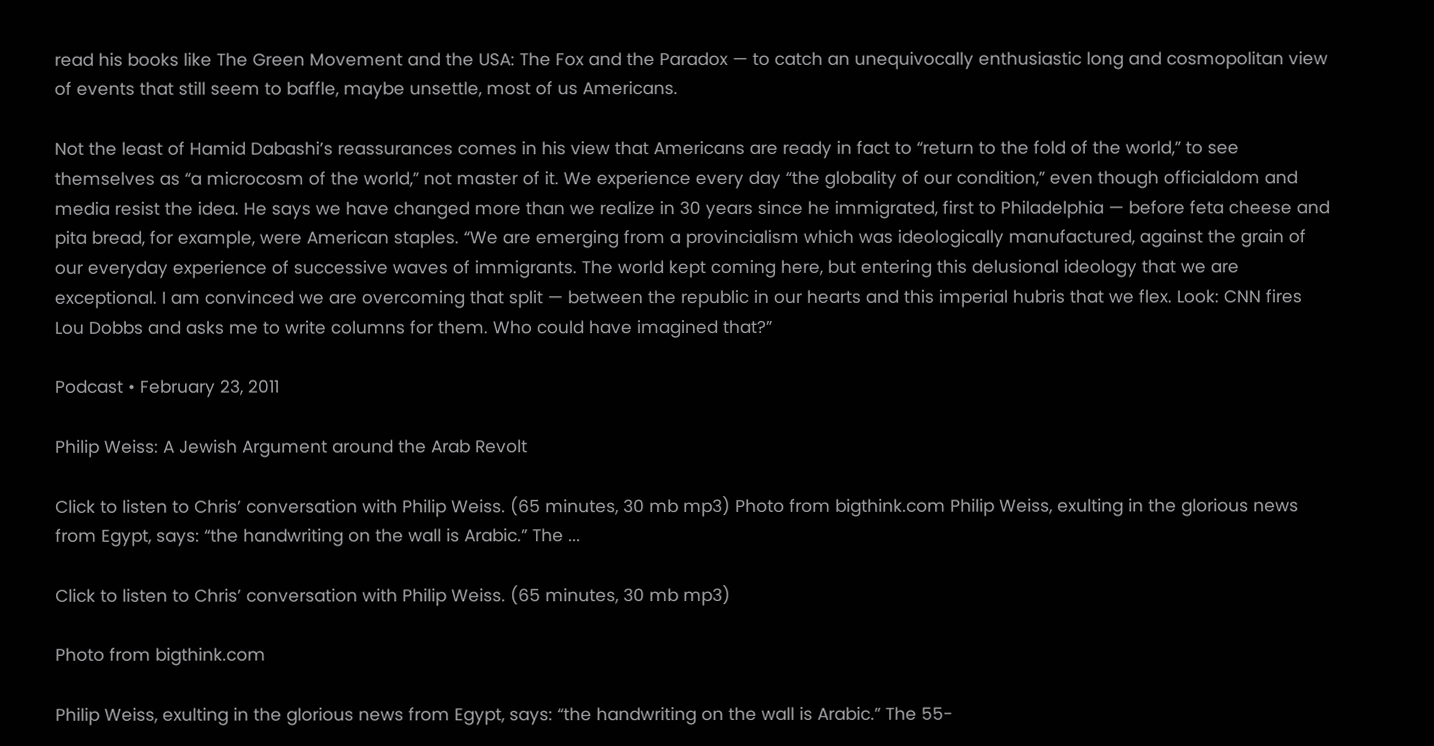read his books like The Green Movement and the USA: The Fox and the Paradox — to catch an unequivocally enthusiastic long and cosmopolitan view of events that still seem to baffle, maybe unsettle, most of us Americans.

Not the least of Hamid Dabashi’s reassurances comes in his view that Americans are ready in fact to “return to the fold of the world,” to see themselves as “a microcosm of the world,” not master of it. We experience every day “the globality of our condition,” even though officialdom and media resist the idea. He says we have changed more than we realize in 30 years since he immigrated, first to Philadelphia — before feta cheese and pita bread, for example, were American staples. “We are emerging from a provincialism which was ideologically manufactured, against the grain of our everyday experience of successive waves of immigrants. The world kept coming here, but entering this delusional ideology that we are exceptional. I am convinced we are overcoming that split — between the republic in our hearts and this imperial hubris that we flex. Look: CNN fires Lou Dobbs and asks me to write columns for them. Who could have imagined that?”

Podcast • February 23, 2011

Philip Weiss: A Jewish Argument around the Arab Revolt

Click to listen to Chris’ conversation with Philip Weiss. (65 minutes, 30 mb mp3) Photo from bigthink.com Philip Weiss, exulting in the glorious news from Egypt, says: “the handwriting on the wall is Arabic.” The ...

Click to listen to Chris’ conversation with Philip Weiss. (65 minutes, 30 mb mp3)

Photo from bigthink.com

Philip Weiss, exulting in the glorious news from Egypt, says: “the handwriting on the wall is Arabic.” The 55-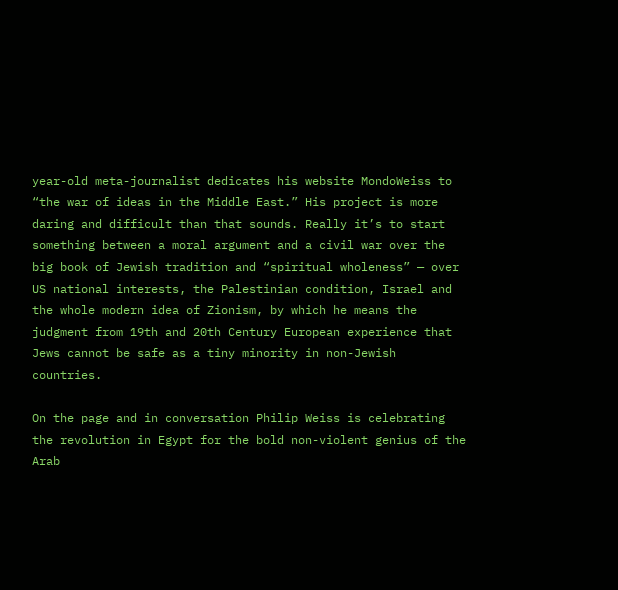year-old meta-journalist dedicates his website MondoWeiss to “the war of ideas in the Middle East.” His project is more daring and difficult than that sounds. Really it’s to start something between a moral argument and a civil war over the big book of Jewish tradition and “spiritual wholeness” — over US national interests, the Palestinian condition, Israel and the whole modern idea of Zionism, by which he means the judgment from 19th and 20th Century European experience that Jews cannot be safe as a tiny minority in non-Jewish countries.

On the page and in conversation Philip Weiss is celebrating the revolution in Egypt for the bold non-violent genius of the Arab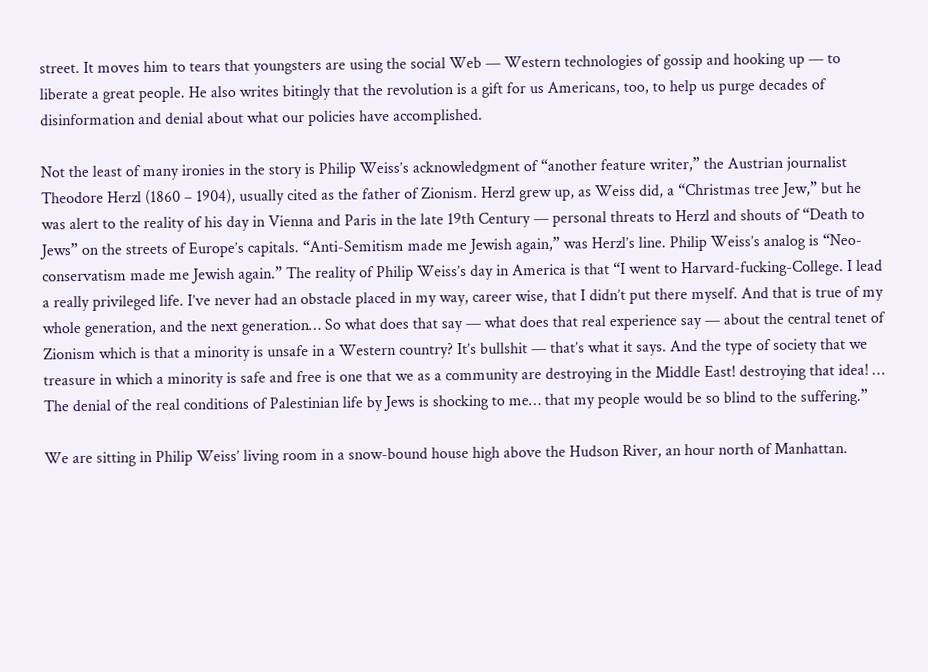street. It moves him to tears that youngsters are using the social Web — Western technologies of gossip and hooking up — to liberate a great people. He also writes bitingly that the revolution is a gift for us Americans, too, to help us purge decades of disinformation and denial about what our policies have accomplished.

Not the least of many ironies in the story is Philip Weiss’s acknowledgment of “another feature writer,” the Austrian journalist Theodore Herzl (1860 – 1904), usually cited as the father of Zionism. Herzl grew up, as Weiss did, a “Christmas tree Jew,” but he was alert to the reality of his day in Vienna and Paris in the late 19th Century — personal threats to Herzl and shouts of “Death to Jews” on the streets of Europe’s capitals. “Anti-Semitism made me Jewish again,” was Herzl’s line. Philip Weiss’s analog is “Neo-conservatism made me Jewish again.” The reality of Philip Weiss’s day in America is that “I went to Harvard-fucking-College. I lead a really privileged life. I’ve never had an obstacle placed in my way, career wise, that I didn’t put there myself. And that is true of my whole generation, and the next generation… So what does that say — what does that real experience say — about the central tenet of Zionism which is that a minority is unsafe in a Western country? It’s bullshit — that’s what it says. And the type of society that we treasure in which a minority is safe and free is one that we as a community are destroying in the Middle East! destroying that idea! … The denial of the real conditions of Palestinian life by Jews is shocking to me… that my people would be so blind to the suffering.”

We are sitting in Philip Weiss’ living room in a snow-bound house high above the Hudson River, an hour north of Manhattan.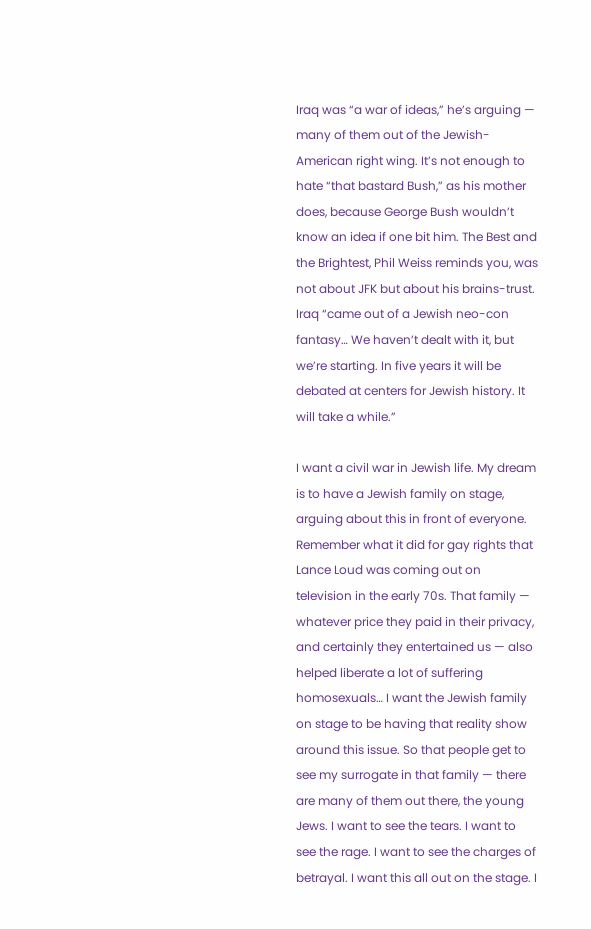Iraq was “a war of ideas,” he’s arguing — many of them out of the Jewish-American right wing. It’s not enough to hate “that bastard Bush,” as his mother does, because George Bush wouldn’t know an idea if one bit him. The Best and the Brightest, Phil Weiss reminds you, was not about JFK but about his brains-trust. Iraq “came out of a Jewish neo-con fantasy… We haven’t dealt with it, but we’re starting. In five years it will be debated at centers for Jewish history. It will take a while.”

I want a civil war in Jewish life. My dream is to have a Jewish family on stage, arguing about this in front of everyone. Remember what it did for gay rights that Lance Loud was coming out on television in the early 70s. That family — whatever price they paid in their privacy, and certainly they entertained us — also helped liberate a lot of suffering homosexuals… I want the Jewish family on stage to be having that reality show around this issue. So that people get to see my surrogate in that family — there are many of them out there, the young Jews. I want to see the tears. I want to see the rage. I want to see the charges of betrayal. I want this all out on the stage. I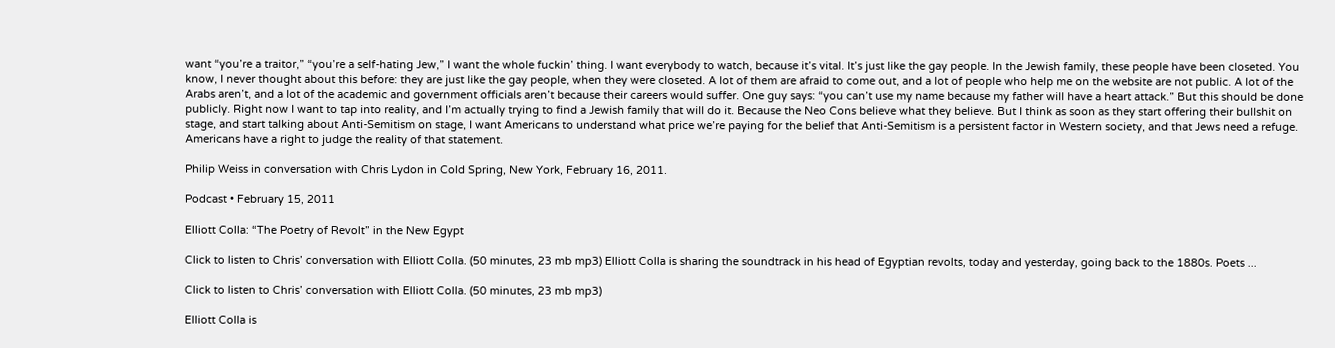want “you’re a traitor,” “you’re a self-hating Jew,” I want the whole fuckin’ thing. I want everybody to watch, because it’s vital. It’s just like the gay people. In the Jewish family, these people have been closeted. You know, I never thought about this before: they are just like the gay people, when they were closeted. A lot of them are afraid to come out, and a lot of people who help me on the website are not public. A lot of the Arabs aren’t, and a lot of the academic and government officials aren’t because their careers would suffer. One guy says: “you can’t use my name because my father will have a heart attack.” But this should be done publicly. Right now I want to tap into reality, and I’m actually trying to find a Jewish family that will do it. Because the Neo Cons believe what they believe. But I think as soon as they start offering their bullshit on stage, and start talking about Anti-Semitism on stage, I want Americans to understand what price we’re paying for the belief that Anti-Semitism is a persistent factor in Western society, and that Jews need a refuge. Americans have a right to judge the reality of that statement.

Philip Weiss in conversation with Chris Lydon in Cold Spring, New York, February 16, 2011.

Podcast • February 15, 2011

Elliott Colla: “The Poetry of Revolt” in the New Egypt

Click to listen to Chris’ conversation with Elliott Colla. (50 minutes, 23 mb mp3) Elliott Colla is sharing the soundtrack in his head of Egyptian revolts, today and yesterday, going back to the 1880s. Poets ...

Click to listen to Chris’ conversation with Elliott Colla. (50 minutes, 23 mb mp3)

Elliott Colla is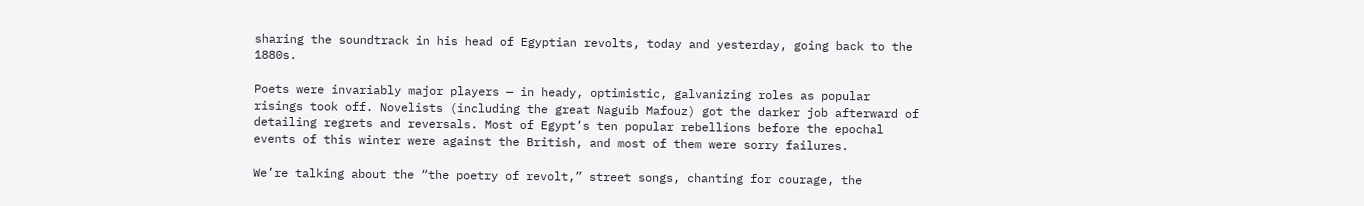sharing the soundtrack in his head of Egyptian revolts, today and yesterday, going back to the 1880s.

Poets were invariably major players — in heady, optimistic, galvanizing roles as popular risings took off. Novelists (including the great Naguib Mafouz) got the darker job afterward of detailing regrets and reversals. Most of Egypt’s ten popular rebellions before the epochal events of this winter were against the British, and most of them were sorry failures.

We’re talking about the “the poetry of revolt,” street songs, chanting for courage, the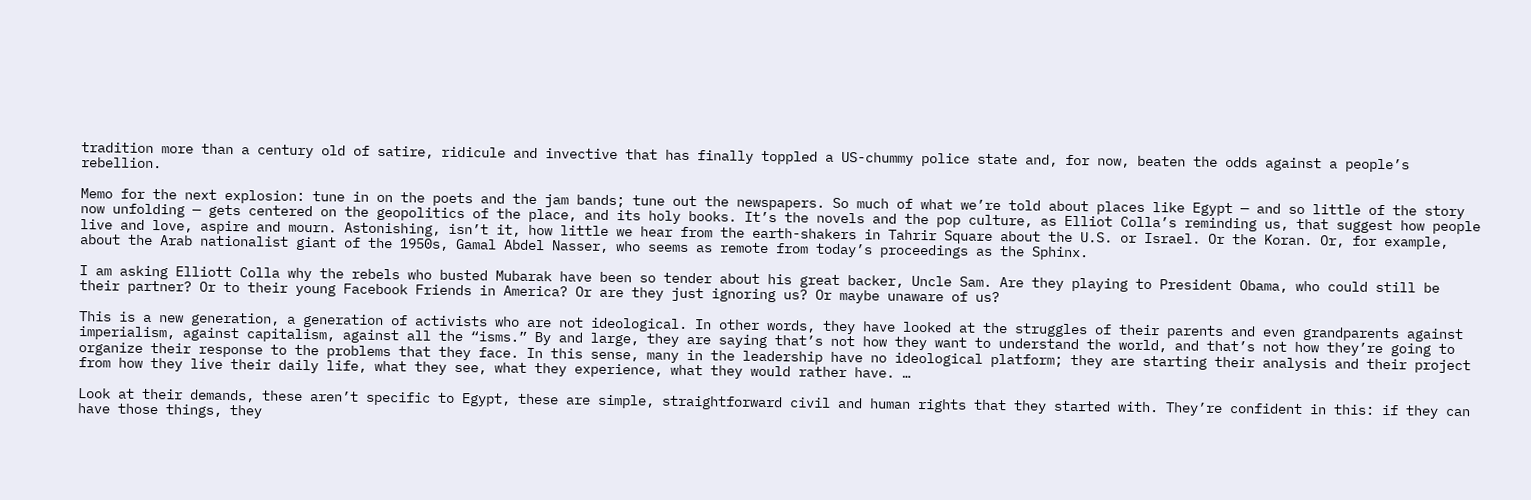tradition more than a century old of satire, ridicule and invective that has finally toppled a US-chummy police state and, for now, beaten the odds against a people’s rebellion.

Memo for the next explosion: tune in on the poets and the jam bands; tune out the newspapers. So much of what we’re told about places like Egypt — and so little of the story now unfolding — gets centered on the geopolitics of the place, and its holy books. It’s the novels and the pop culture, as Elliot Colla’s reminding us, that suggest how people live and love, aspire and mourn. Astonishing, isn’t it, how little we hear from the earth-shakers in Tahrir Square about the U.S. or Israel. Or the Koran. Or, for example, about the Arab nationalist giant of the 1950s, Gamal Abdel Nasser, who seems as remote from today’s proceedings as the Sphinx.

I am asking Elliott Colla why the rebels who busted Mubarak have been so tender about his great backer, Uncle Sam. Are they playing to President Obama, who could still be their partner? Or to their young Facebook Friends in America? Or are they just ignoring us? Or maybe unaware of us?

This is a new generation, a generation of activists who are not ideological. In other words, they have looked at the struggles of their parents and even grandparents against imperialism, against capitalism, against all the “isms.” By and large, they are saying that’s not how they want to understand the world, and that’s not how they’re going to organize their response to the problems that they face. In this sense, many in the leadership have no ideological platform; they are starting their analysis and their project from how they live their daily life, what they see, what they experience, what they would rather have. …

Look at their demands, these aren’t specific to Egypt, these are simple, straightforward civil and human rights that they started with. They’re confident in this: if they can have those things, they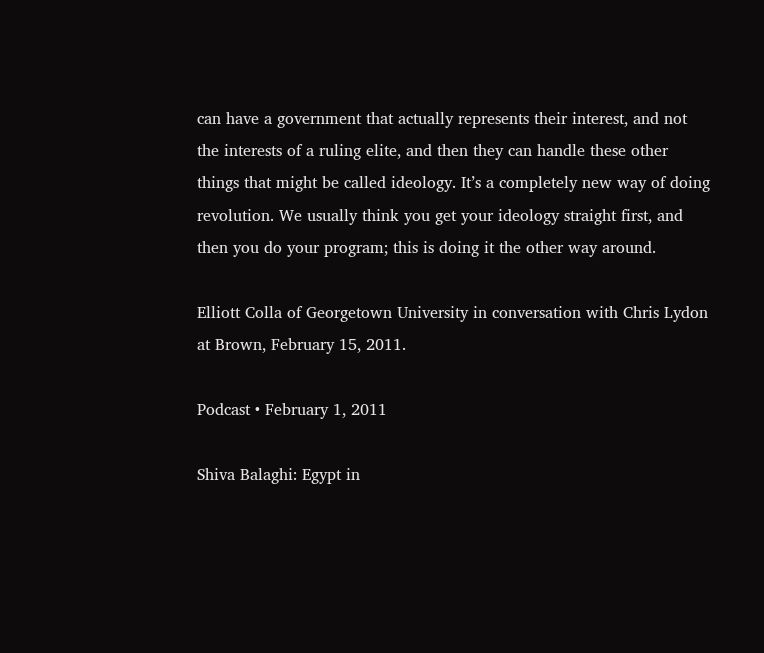can have a government that actually represents their interest, and not the interests of a ruling elite, and then they can handle these other things that might be called ideology. It’s a completely new way of doing revolution. We usually think you get your ideology straight first, and then you do your program; this is doing it the other way around.

Elliott Colla of Georgetown University in conversation with Chris Lydon at Brown, February 15, 2011.

Podcast • February 1, 2011

Shiva Balaghi: Egypt in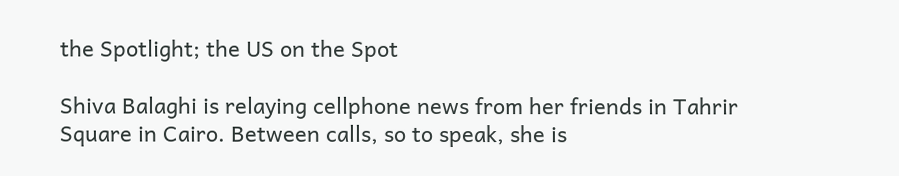the Spotlight; the US on the Spot

Shiva Balaghi is relaying cellphone news from her friends in Tahrir Square in Cairo. Between calls, so to speak, she is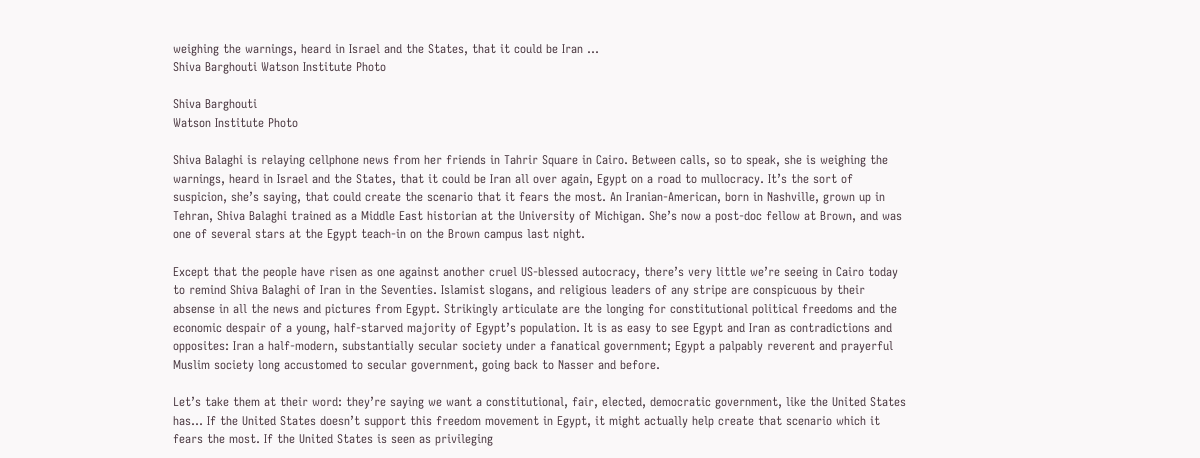weighing the warnings, heard in Israel and the States, that it could be Iran ...
Shiva Barghouti Watson Institute Photo

Shiva Barghouti
Watson Institute Photo

Shiva Balaghi is relaying cellphone news from her friends in Tahrir Square in Cairo. Between calls, so to speak, she is weighing the warnings, heard in Israel and the States, that it could be Iran all over again, Egypt on a road to mullocracy. It’s the sort of suspicion, she’s saying, that could create the scenario that it fears the most. An Iranian-American, born in Nashville, grown up in Tehran, Shiva Balaghi trained as a Middle East historian at the University of Michigan. She’s now a post-doc fellow at Brown, and was one of several stars at the Egypt teach-in on the Brown campus last night.

Except that the people have risen as one against another cruel US-blessed autocracy, there’s very little we’re seeing in Cairo today to remind Shiva Balaghi of Iran in the Seventies. Islamist slogans, and religious leaders of any stripe are conspicuous by their absense in all the news and pictures from Egypt. Strikingly articulate are the longing for constitutional political freedoms and the economic despair of a young, half-starved majority of Egypt’s population. It is as easy to see Egypt and Iran as contradictions and opposites: Iran a half-modern, substantially secular society under a fanatical government; Egypt a palpably reverent and prayerful Muslim society long accustomed to secular government, going back to Nasser and before.

Let’s take them at their word: they’re saying we want a constitutional, fair, elected, democratic government, like the United States has… If the United States doesn’t support this freedom movement in Egypt, it might actually help create that scenario which it fears the most. If the United States is seen as privileging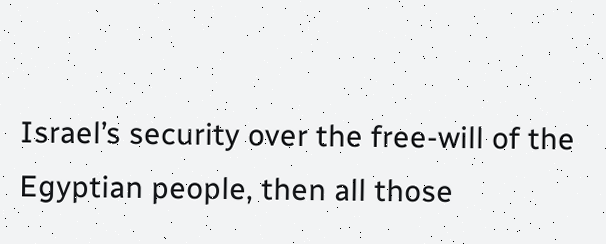Israel’s security over the free-will of the Egyptian people, then all those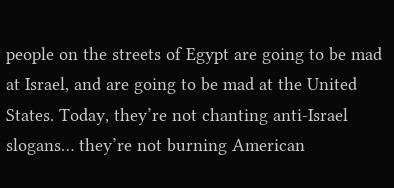people on the streets of Egypt are going to be mad at Israel, and are going to be mad at the United States. Today, they’re not chanting anti-Israel slogans… they’re not burning American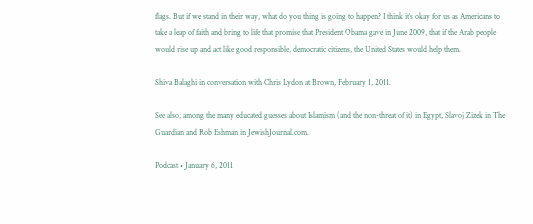flags. But if we stand in their way, what do you thing is going to happen? I think it’s okay for us as Americans to take a leap of faith and bring to life that promise that President Obama gave in June 2009, that if the Arab people would rise up and act like good responsible, democratic citizens, the United States would help them.

Shiva Balaghi in conversation with Chris Lydon at Brown, February 1, 2011.

See also, among the many educated guesses about Islamism (and the non-threat of it) in Egypt, Slavoj Zizek in The Guardian and Rob Eshman in JewishJournal.com.

Podcast • January 6, 2011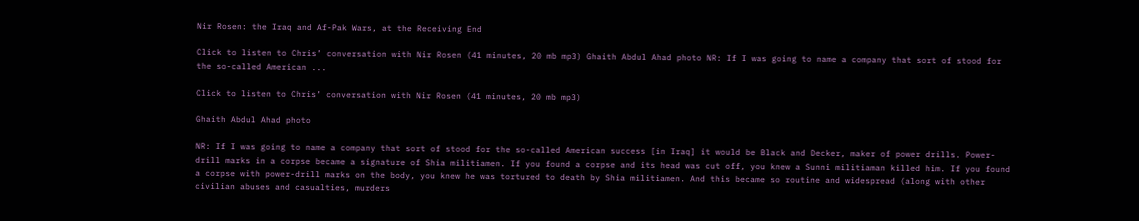Nir Rosen: the Iraq and Af-Pak Wars, at the Receiving End

Click to listen to Chris’ conversation with Nir Rosen (41 minutes, 20 mb mp3) Ghaith Abdul Ahad photo NR: If I was going to name a company that sort of stood for the so-called American ...

Click to listen to Chris’ conversation with Nir Rosen (41 minutes, 20 mb mp3)

Ghaith Abdul Ahad photo

NR: If I was going to name a company that sort of stood for the so-called American success [in Iraq] it would be Black and Decker, maker of power drills. Power-drill marks in a corpse became a signature of Shia militiamen. If you found a corpse and its head was cut off, you knew a Sunni militiaman killed him. If you found a corpse with power-drill marks on the body, you knew he was tortured to death by Shia militiamen. And this became so routine and widespread (along with other civilian abuses and casualties, murders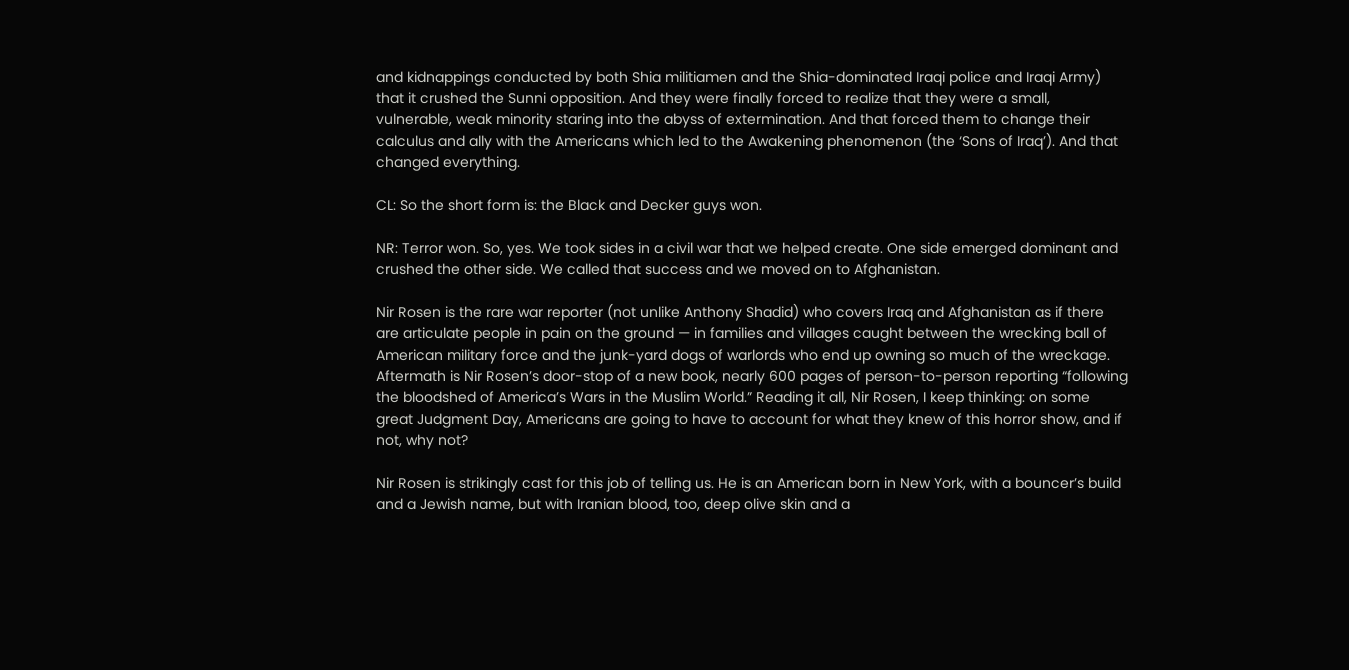and kidnappings conducted by both Shia militiamen and the Shia-dominated Iraqi police and Iraqi Army) that it crushed the Sunni opposition. And they were finally forced to realize that they were a small, vulnerable, weak minority staring into the abyss of extermination. And that forced them to change their calculus and ally with the Americans which led to the Awakening phenomenon (the ‘Sons of Iraq’). And that changed everything.

CL: So the short form is: the Black and Decker guys won.

NR: Terror won. So, yes. We took sides in a civil war that we helped create. One side emerged dominant and crushed the other side. We called that success and we moved on to Afghanistan.

Nir Rosen is the rare war reporter (not unlike Anthony Shadid) who covers Iraq and Afghanistan as if there are articulate people in pain on the ground — in families and villages caught between the wrecking ball of American military force and the junk-yard dogs of warlords who end up owning so much of the wreckage. Aftermath is Nir Rosen’s door-stop of a new book, nearly 600 pages of person-to-person reporting “following the bloodshed of America’s Wars in the Muslim World.” Reading it all, Nir Rosen, I keep thinking: on some great Judgment Day, Americans are going to have to account for what they knew of this horror show, and if not, why not?

Nir Rosen is strikingly cast for this job of telling us. He is an American born in New York, with a bouncer’s build and a Jewish name, but with Iranian blood, too, deep olive skin and a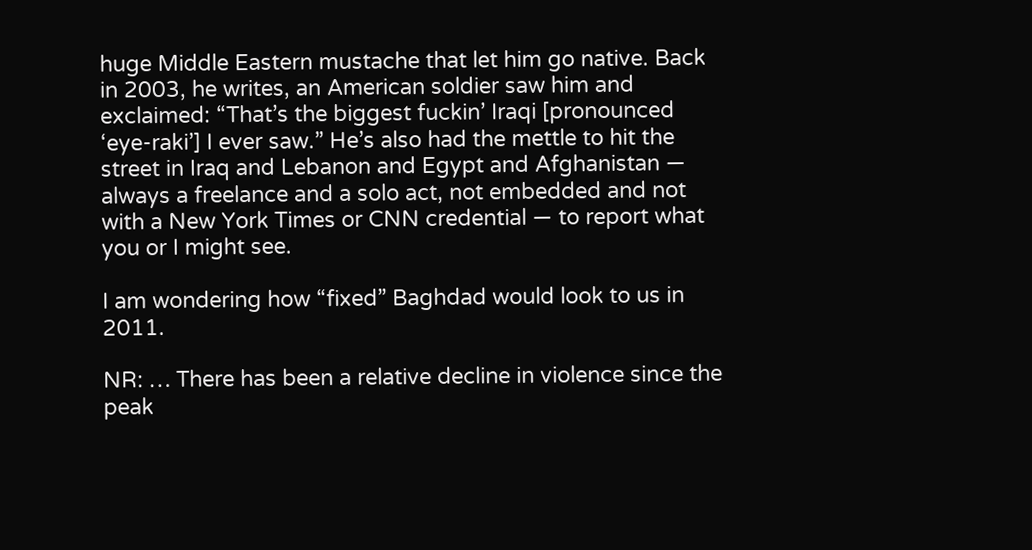huge Middle Eastern mustache that let him go native. Back in 2003, he writes, an American soldier saw him and exclaimed: “That’s the biggest fuckin’ Iraqi [pronounced ‘eye-raki’] I ever saw.” He’s also had the mettle to hit the street in Iraq and Lebanon and Egypt and Afghanistan — always a freelance and a solo act, not embedded and not with a New York Times or CNN credential — to report what you or I might see.

I am wondering how “fixed” Baghdad would look to us in 2011.

NR: … There has been a relative decline in violence since the peak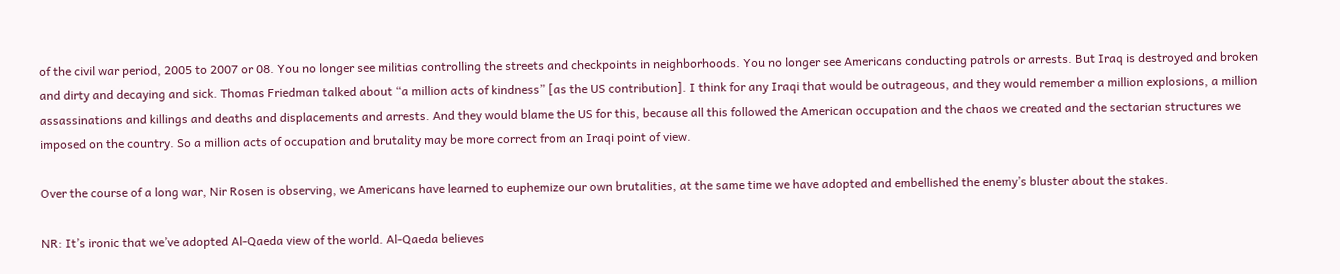of the civil war period, 2005 to 2007 or 08. You no longer see militias controlling the streets and checkpoints in neighborhoods. You no longer see Americans conducting patrols or arrests. But Iraq is destroyed and broken and dirty and decaying and sick. Thomas Friedman talked about “a million acts of kindness” [as the US contribution]. I think for any Iraqi that would be outrageous, and they would remember a million explosions, a million assassinations and killings and deaths and displacements and arrests. And they would blame the US for this, because all this followed the American occupation and the chaos we created and the sectarian structures we imposed on the country. So a million acts of occupation and brutality may be more correct from an Iraqi point of view.

Over the course of a long war, Nir Rosen is observing, we Americans have learned to euphemize our own brutalities, at the same time we have adopted and embellished the enemy’s bluster about the stakes.

NR: It’s ironic that we’ve adopted Al-Qaeda view of the world. Al-Qaeda believes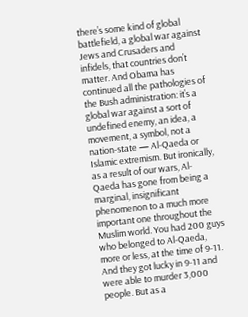there’s some kind of global battlefield, a global war against Jews and Crusaders and infidels, that countries don’t matter. And Obama has continued all the pathologies of the Bush administration: it’s a global war against a sort of undefined enemy, an idea, a movement, a symbol, not a nation-state — Al-Qaeda or Islamic extremism. But ironically, as a result of our wars, Al-Qaeda has gone from being a marginal, insignificant phenomenon to a much more important one throughout the Muslim world. You had 200 guys who belonged to Al-Qaeda, more or less, at the time of 9-11. And they got lucky in 9-11 and were able to murder 3,000 people. But as a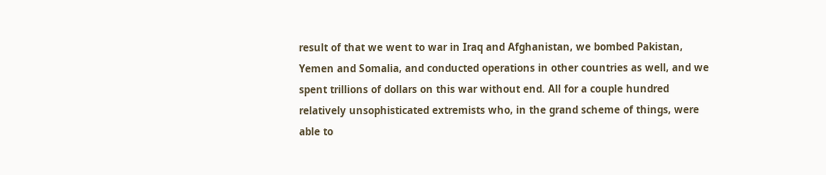result of that we went to war in Iraq and Afghanistan, we bombed Pakistan, Yemen and Somalia, and conducted operations in other countries as well, and we spent trillions of dollars on this war without end. All for a couple hundred relatively unsophisticated extremists who, in the grand scheme of things, were able to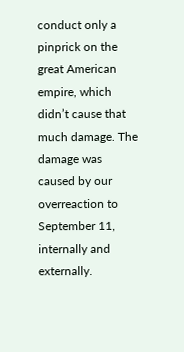conduct only a pinprick on the great American empire, which didn’t cause that much damage. The damage was caused by our overreaction to September 11, internally and externally.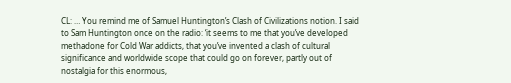CL: … You remind me of Samuel Huntington’s Clash of Civilizations notion. I said to Sam Huntington once on the radio: ‘it seems to me that you’ve developed methadone for Cold War addicts, that you’ve invented a clash of cultural significance and worldwide scope that could go on forever, partly out of nostalgia for this enormous,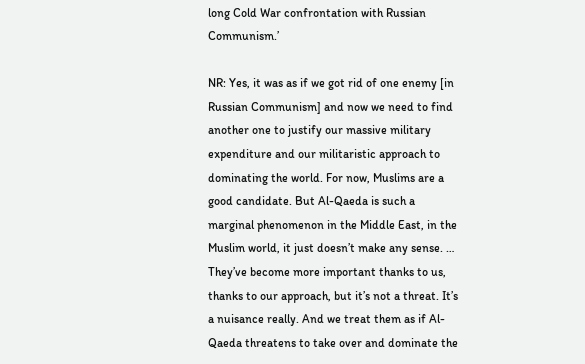long Cold War confrontation with Russian Communism.’

NR: Yes, it was as if we got rid of one enemy [in Russian Communism] and now we need to find another one to justify our massive military expenditure and our militaristic approach to dominating the world. For now, Muslims are a good candidate. But Al-Qaeda is such a marginal phenomenon in the Middle East, in the Muslim world, it just doesn’t make any sense. … They’ve become more important thanks to us, thanks to our approach, but it’s not a threat. It’s a nuisance really. And we treat them as if Al-Qaeda threatens to take over and dominate the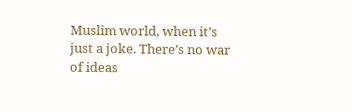Muslim world, when it’s just a joke. There’s no war of ideas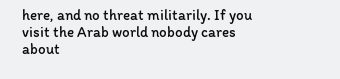here, and no threat militarily. If you visit the Arab world nobody cares about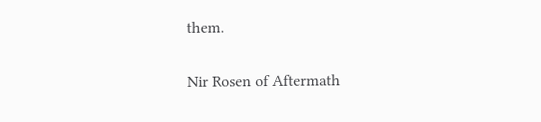them.

Nir Rosen of Aftermath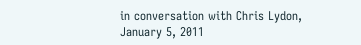in conversation with Chris Lydon, January 5, 2011